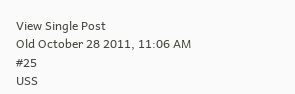View Single Post
Old October 28 2011, 11:06 AM   #25
USS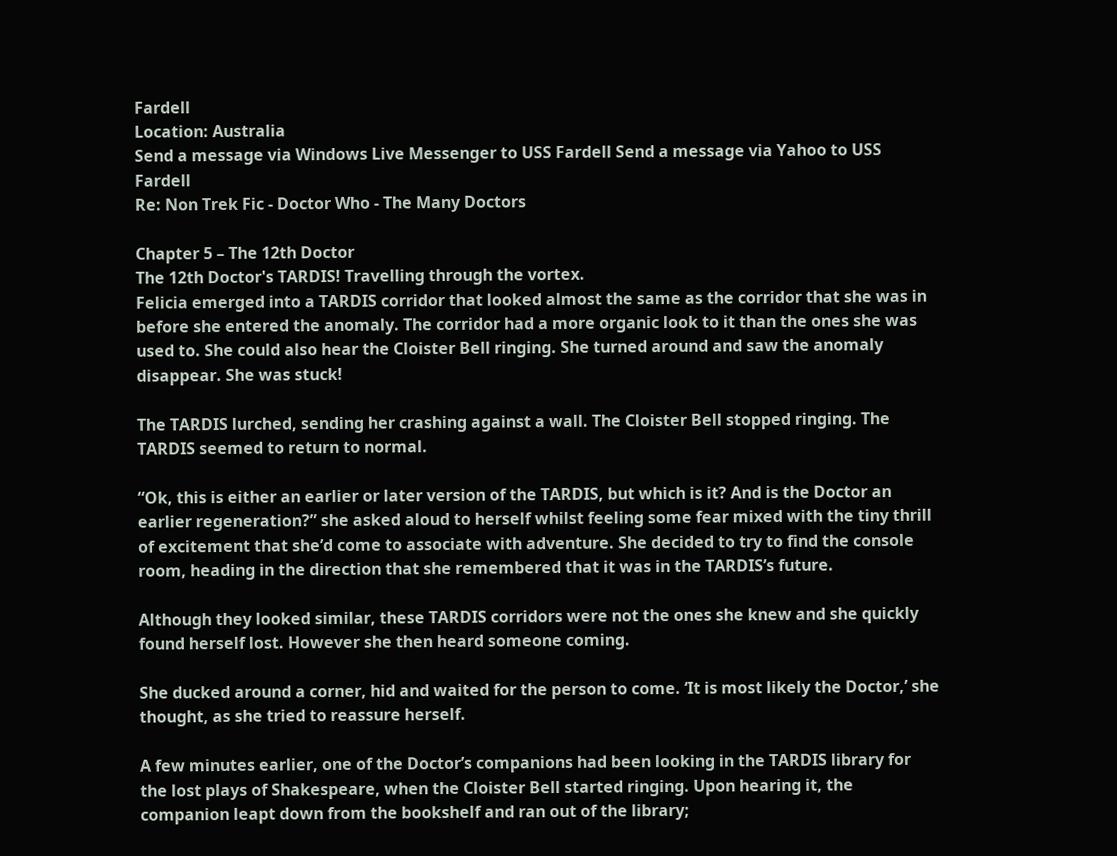Fardell
Location: Australia
Send a message via Windows Live Messenger to USS Fardell Send a message via Yahoo to USS Fardell
Re: Non Trek Fic - Doctor Who - The Many Doctors

Chapter 5 – The 12th Doctor
The 12th Doctor's TARDIS! Travelling through the vortex.
Felicia emerged into a TARDIS corridor that looked almost the same as the corridor that she was in before she entered the anomaly. The corridor had a more organic look to it than the ones she was used to. She could also hear the Cloister Bell ringing. She turned around and saw the anomaly disappear. She was stuck!

The TARDIS lurched, sending her crashing against a wall. The Cloister Bell stopped ringing. The TARDIS seemed to return to normal.

“Ok, this is either an earlier or later version of the TARDIS, but which is it? And is the Doctor an earlier regeneration?” she asked aloud to herself whilst feeling some fear mixed with the tiny thrill of excitement that she’d come to associate with adventure. She decided to try to find the console room, heading in the direction that she remembered that it was in the TARDIS’s future.

Although they looked similar, these TARDIS corridors were not the ones she knew and she quickly found herself lost. However she then heard someone coming.

She ducked around a corner, hid and waited for the person to come. ‘It is most likely the Doctor,’ she thought, as she tried to reassure herself.

A few minutes earlier, one of the Doctor’s companions had been looking in the TARDIS library for the lost plays of Shakespeare, when the Cloister Bell started ringing. Upon hearing it, the companion leapt down from the bookshelf and ran out of the library;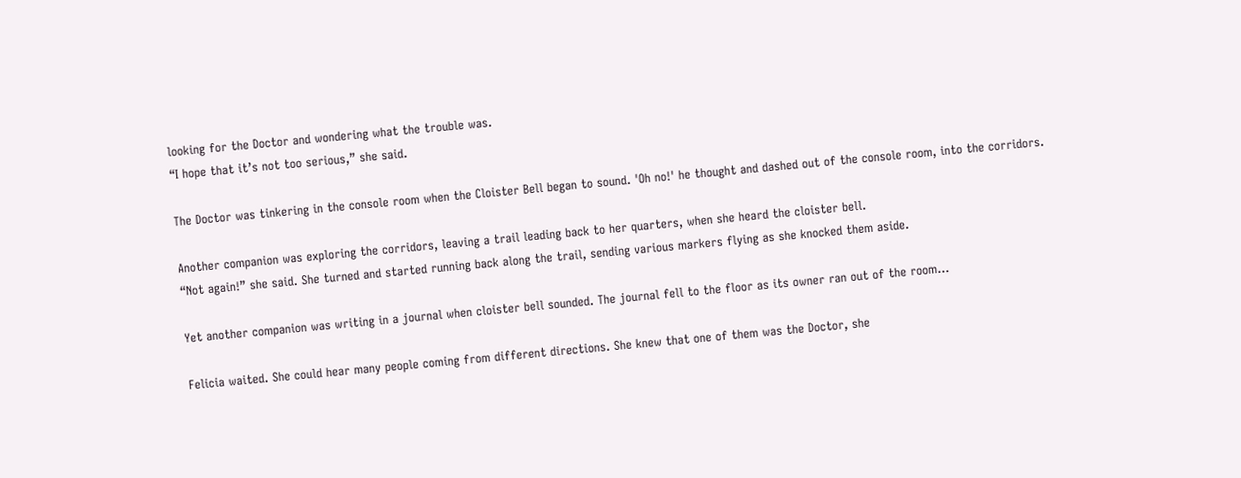looking for the Doctor and wondering what the trouble was.
“I hope that it’s not too serious,” she said.

The Doctor was tinkering in the console room when the Cloister Bell began to sound. 'Oh no!' he thought and dashed out of the console room, into the corridors.

Another companion was exploring the corridors, leaving a trail leading back to her quarters, when she heard the cloister bell.
“Not again!” she said. She turned and started running back along the trail, sending various markers flying as she knocked them aside.

Yet another companion was writing in a journal when cloister bell sounded. The journal fell to the floor as its owner ran out of the room...

Felicia waited. She could hear many people coming from different directions. She knew that one of them was the Doctor, she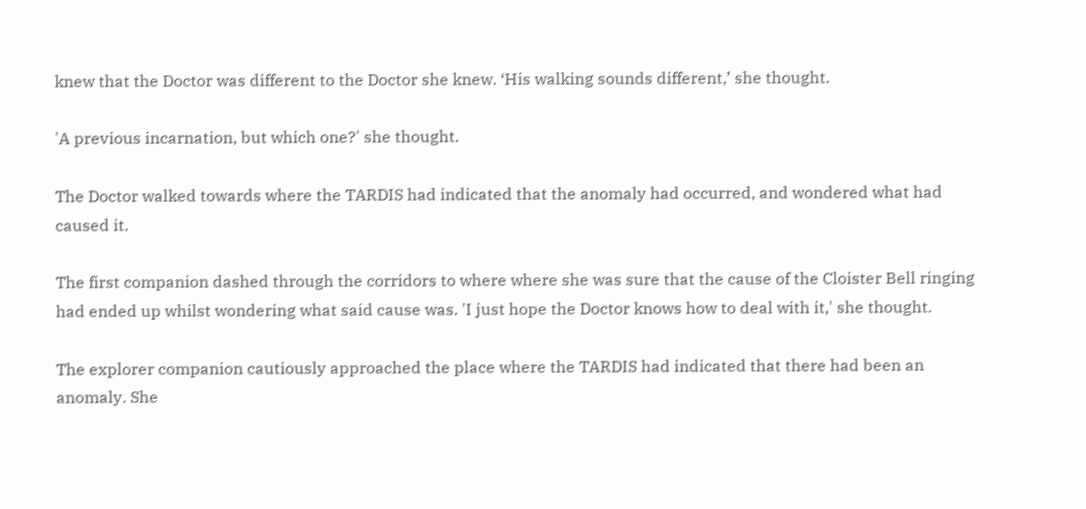knew that the Doctor was different to the Doctor she knew. ‘His walking sounds different,’ she thought.

'A previous incarnation, but which one?' she thought.

The Doctor walked towards where the TARDIS had indicated that the anomaly had occurred, and wondered what had caused it.

The first companion dashed through the corridors to where where she was sure that the cause of the Cloister Bell ringing had ended up whilst wondering what said cause was. 'I just hope the Doctor knows how to deal with it,' she thought.

The explorer companion cautiously approached the place where the TARDIS had indicated that there had been an anomaly. She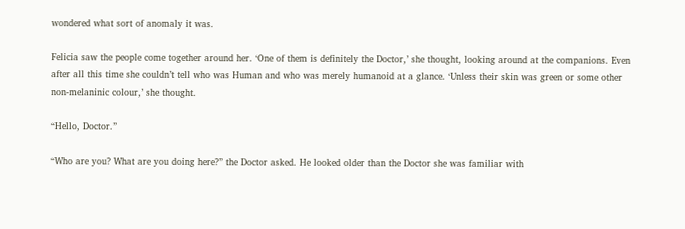wondered what sort of anomaly it was.

Felicia saw the people come together around her. ‘One of them is definitely the Doctor,’ she thought, looking around at the companions. Even after all this time she couldn’t tell who was Human and who was merely humanoid at a glance. ‘Unless their skin was green or some other non-melaninic colour,’ she thought.

“Hello, Doctor.”

“Who are you? What are you doing here?” the Doctor asked. He looked older than the Doctor she was familiar with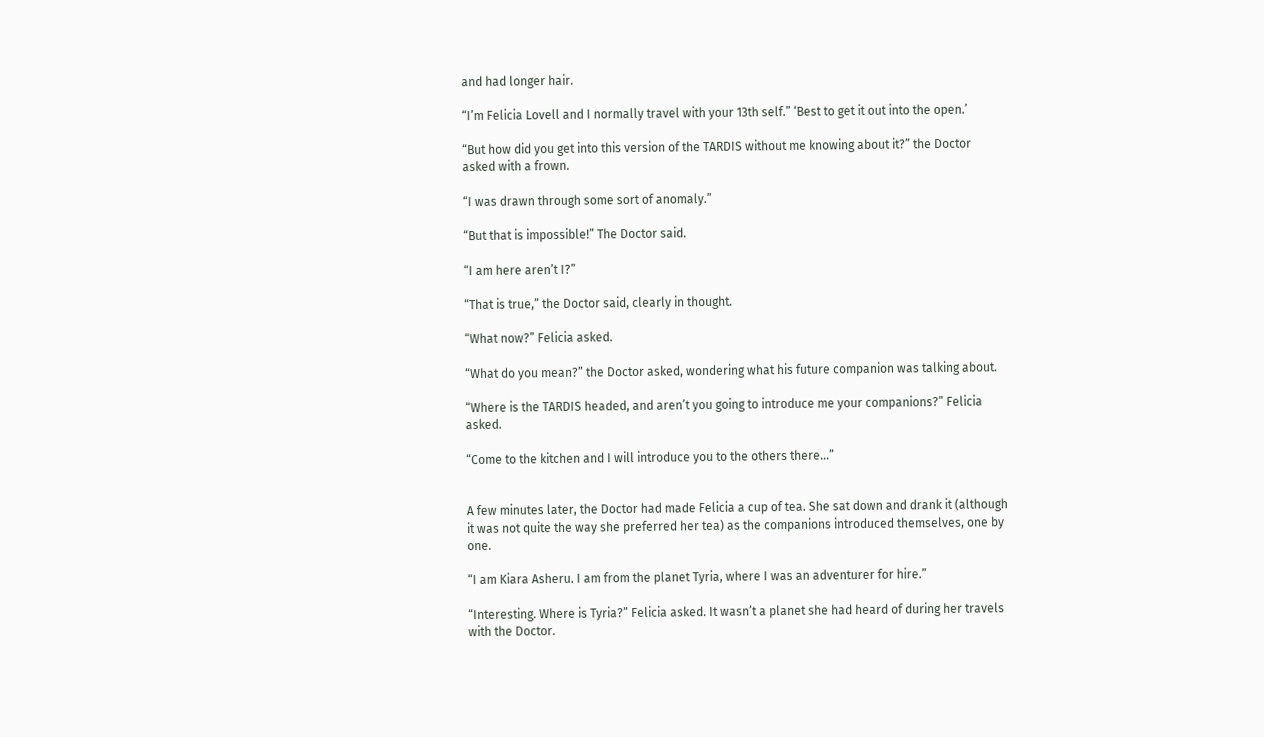and had longer hair.

“I’m Felicia Lovell and I normally travel with your 13th self.” ‘Best to get it out into the open.’

“But how did you get into this version of the TARDIS without me knowing about it?” the Doctor asked with a frown.

“I was drawn through some sort of anomaly.”

“But that is impossible!” The Doctor said.

“I am here aren’t I?”

“That is true,” the Doctor said, clearly in thought.

“What now?” Felicia asked.

“What do you mean?” the Doctor asked, wondering what his future companion was talking about.

“Where is the TARDIS headed, and aren’t you going to introduce me your companions?” Felicia asked.

“Come to the kitchen and I will introduce you to the others there...”


A few minutes later, the Doctor had made Felicia a cup of tea. She sat down and drank it (although it was not quite the way she preferred her tea) as the companions introduced themselves, one by one.

“I am Kiara Asheru. I am from the planet Tyria, where I was an adventurer for hire.”

“Interesting. Where is Tyria?” Felicia asked. It wasn’t a planet she had heard of during her travels with the Doctor.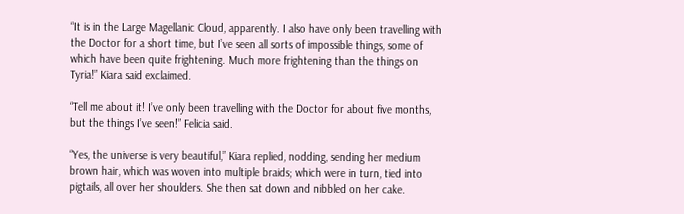“It is in the Large Magellanic Cloud, apparently. I also have only been travelling with the Doctor for a short time, but I’ve seen all sorts of impossible things, some of which have been quite frightening. Much more frightening than the things on Tyria!” Kiara said exclaimed.

“Tell me about it! I’ve only been travelling with the Doctor for about five months, but the things I’ve seen!” Felicia said.

“Yes, the universe is very beautiful,” Kiara replied, nodding, sending her medium brown hair, which was woven into multiple braids; which were in turn, tied into pigtails, all over her shoulders. She then sat down and nibbled on her cake.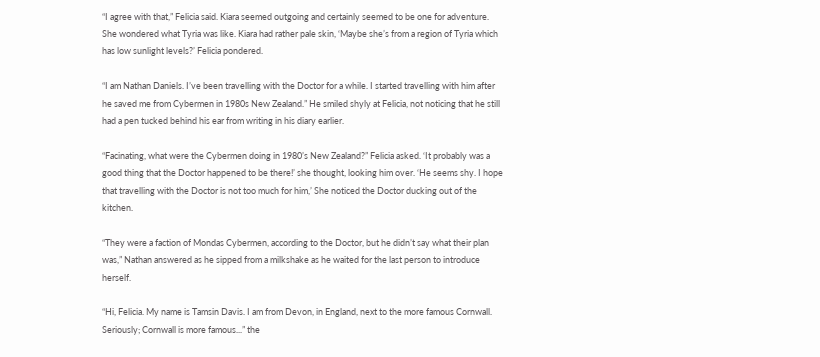“I agree with that,” Felicia said. Kiara seemed outgoing and certainly seemed to be one for adventure. She wondered what Tyria was like. Kiara had rather pale skin, ‘Maybe she’s from a region of Tyria which has low sunlight levels?’ Felicia pondered.

“I am Nathan Daniels. I’ve been travelling with the Doctor for a while. I started travelling with him after he saved me from Cybermen in 1980s New Zealand.” He smiled shyly at Felicia, not noticing that he still had a pen tucked behind his ear from writing in his diary earlier.

“Facinating, what were the Cybermen doing in 1980’s New Zealand?” Felicia asked. ‘It probably was a good thing that the Doctor happened to be there!’ she thought, looking him over. ‘He seems shy. I hope that travelling with the Doctor is not too much for him,’ She noticed the Doctor ducking out of the kitchen.

“They were a faction of Mondas Cybermen, according to the Doctor, but he didn’t say what their plan was,” Nathan answered as he sipped from a milkshake as he waited for the last person to introduce herself.

“Hi, Felicia. My name is Tamsin Davis. I am from Devon, in England, next to the more famous Cornwall. Seriously; Cornwall is more famous...” the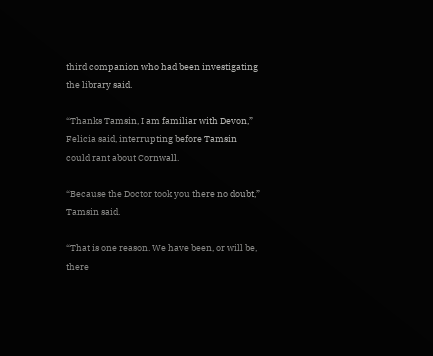third companion who had been investigating the library said.

“Thanks Tamsin, I am familiar with Devon,” Felicia said, interrupting before Tamsin could rant about Cornwall.

“Because the Doctor took you there no doubt,” Tamsin said.

“That is one reason. We have been, or will be, there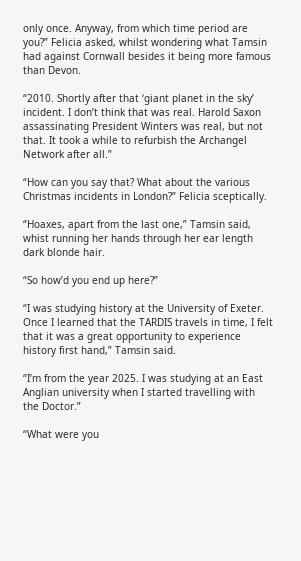only once. Anyway, from which time period are you?” Felicia asked, whilst wondering what Tamsin had against Cornwall besides it being more famous than Devon.

“2010. Shortly after that ‘giant planet in the sky’ incident. I don’t think that was real. Harold Saxon assassinating President Winters was real, but not that. It took a while to refurbish the Archangel Network after all.”

“How can you say that? What about the various Christmas incidents in London?” Felicia sceptically.

“Hoaxes, apart from the last one,” Tamsin said, whist running her hands through her ear length dark blonde hair.

“So how’d you end up here?”

“I was studying history at the University of Exeter. Once I learned that the TARDIS travels in time, I felt that it was a great opportunity to experience history first hand,” Tamsin said.

“I’m from the year 2025. I was studying at an East Anglian university when I started travelling with the Doctor.”

“What were you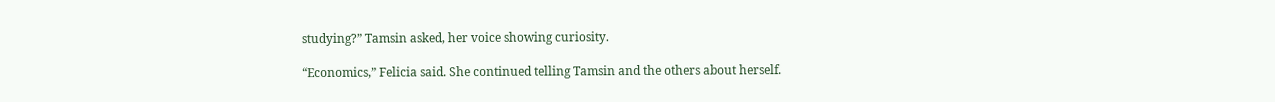studying?” Tamsin asked, her voice showing curiosity.

“Economics,” Felicia said. She continued telling Tamsin and the others about herself.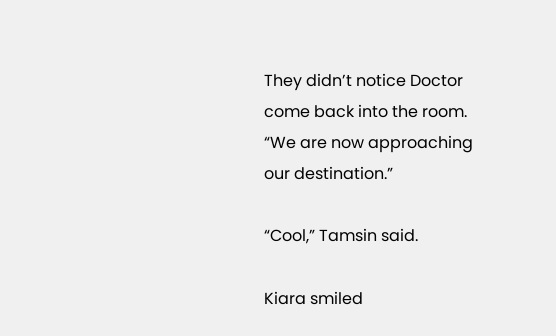They didn’t notice Doctor come back into the room. “We are now approaching our destination.”

“Cool,” Tamsin said.

Kiara smiled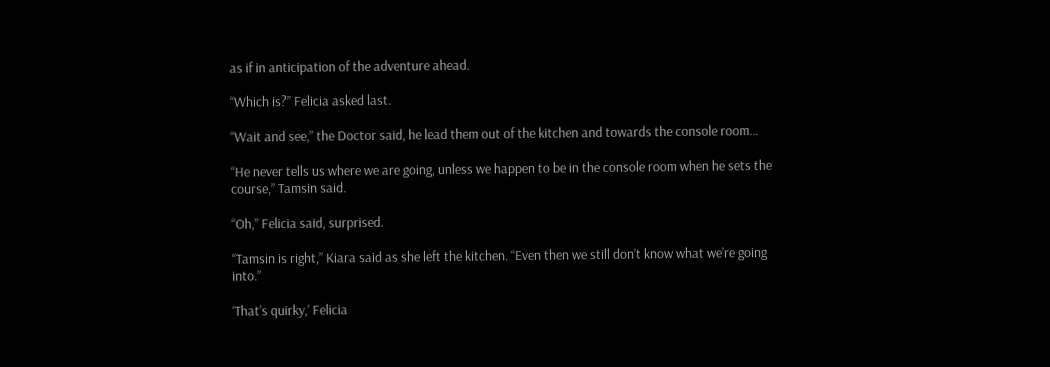as if in anticipation of the adventure ahead.

“Which is?” Felicia asked last.

“Wait and see,” the Doctor said, he lead them out of the kitchen and towards the console room...

“He never tells us where we are going, unless we happen to be in the console room when he sets the course,” Tamsin said.

“Oh,” Felicia said, surprised.

“Tamsin is right,” Kiara said as she left the kitchen. “Even then we still don’t know what we’re going into.”

‘That’s quirky,’ Felicia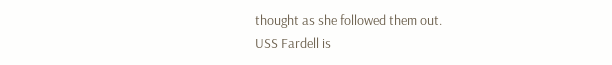thought as she followed them out.
USS Fardell is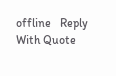offline   Reply With Quote